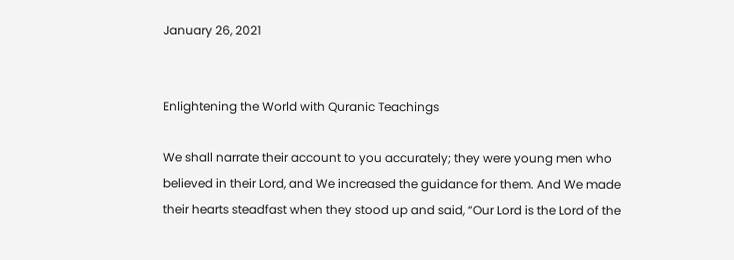January 26, 2021


Enlightening the World with Quranic Teachings

We shall narrate their account to you accurately; they were young men who believed in their Lord, and We increased the guidance for them. And We made their hearts steadfast when they stood up and said, “Our Lord is the Lord of the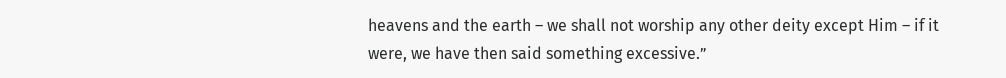heavens and the earth – we shall not worship any other deity except Him – if it were, we have then said something excessive.”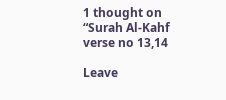1 thought on “Surah Al-Kahf verse no 13,14

Leave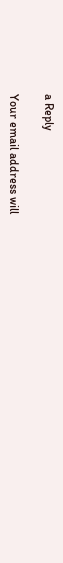a Reply

Your email address will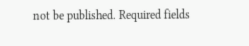not be published. Required fields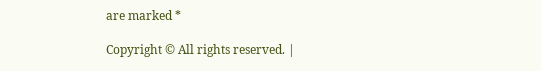are marked *

Copyright © All rights reserved. |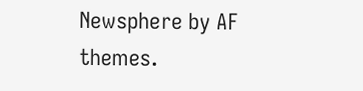Newsphere by AF themes.